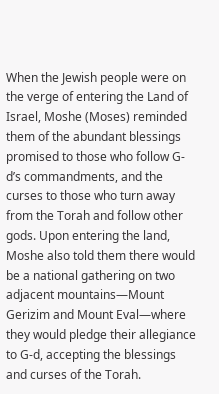When the Jewish people were on the verge of entering the Land of Israel, Moshe (Moses) reminded them of the abundant blessings promised to those who follow G-d’s commandments, and the curses to those who turn away from the Torah and follow other gods. Upon entering the land, Moshe also told them there would be a national gathering on two adjacent mountains—Mount Gerizim and Mount Eval—where they would pledge their allegiance to G-d, accepting the blessings and curses of the Torah.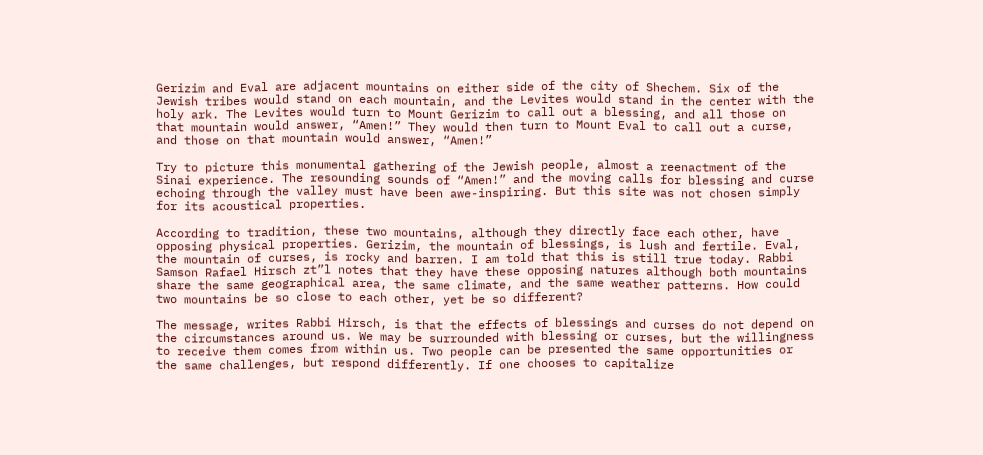Gerizim and Eval are adjacent mountains on either side of the city of Shechem. Six of the Jewish tribes would stand on each mountain, and the Levites would stand in the center with the holy ark. The Levites would turn to Mount Gerizim to call out a blessing, and all those on that mountain would answer, “Amen!” They would then turn to Mount Eval to call out a curse, and those on that mountain would answer, “Amen!”

Try to picture this monumental gathering of the Jewish people, almost a reenactment of the Sinai experience. The resounding sounds of “Amen!” and the moving calls for blessing and curse echoing through the valley must have been awe-inspiring. But this site was not chosen simply for its acoustical properties.

According to tradition, these two mountains, although they directly face each other, have opposing physical properties. Gerizim, the mountain of blessings, is lush and fertile. Eval, the mountain of curses, is rocky and barren. I am told that this is still true today. Rabbi Samson Rafael Hirsch zt”l notes that they have these opposing natures although both mountains share the same geographical area, the same climate, and the same weather patterns. How could two mountains be so close to each other, yet be so different?

The message, writes Rabbi Hirsch, is that the effects of blessings and curses do not depend on the circumstances around us. We may be surrounded with blessing or curses, but the willingness to receive them comes from within us. Two people can be presented the same opportunities or the same challenges, but respond differently. If one chooses to capitalize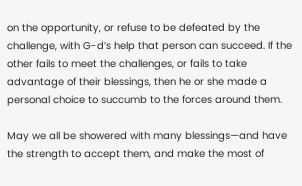on the opportunity, or refuse to be defeated by the challenge, with G-d’s help that person can succeed. If the other fails to meet the challenges, or fails to take advantage of their blessings, then he or she made a personal choice to succumb to the forces around them.

May we all be showered with many blessings—and have the strength to accept them, and make the most of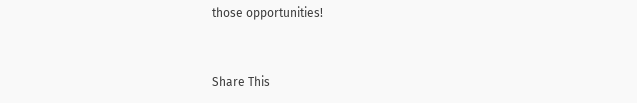those opportunities!


Share This